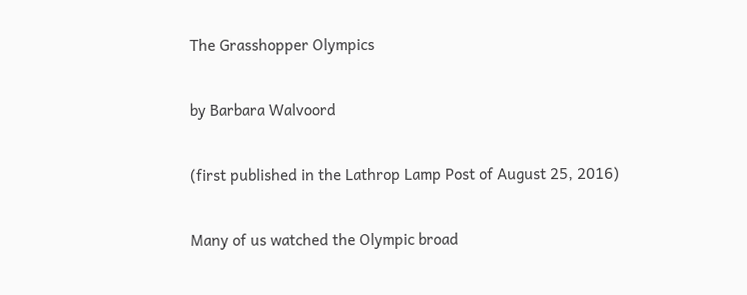The Grasshopper Olympics

by Barbara Walvoord

(first published in the Lathrop Lamp Post of August 25, 2016)

Many of us watched the Olympic broad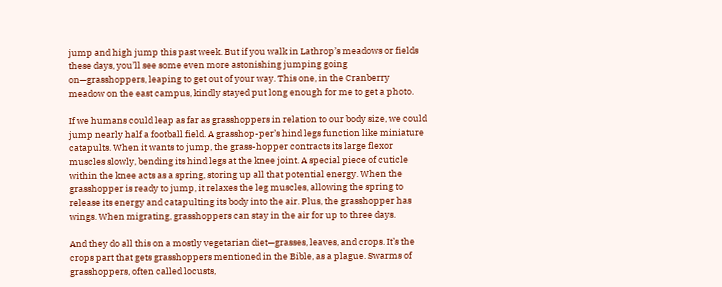jump and high jump this past week. But if you walk in Lathrop’s meadows or fields these days, you’ll see some even more astonishing jumping going on—grasshoppers, leaping to get out of your way. This one, in the Cranberry meadow on the east campus, kindly stayed put long enough for me to get a photo.

If we humans could leap as far as grasshoppers in relation to our body size, we could jump nearly half a football field. A grasshop-per’s hind legs function like miniature catapults. When it wants to jump, the grass-hopper contracts its large flexor muscles slowly, bending its hind legs at the knee joint. A special piece of cuticle within the knee acts as a spring, storing up all that potential energy. When the grasshopper is ready to jump, it relaxes the leg muscles, allowing the spring to release its energy and catapulting its body into the air. Plus, the grasshopper has wings. When migrating, grasshoppers can stay in the air for up to three days.

And they do all this on a mostly vegetarian diet—grasses, leaves, and crops. It’s the crops part that gets grasshoppers mentioned in the Bible, as a plague. Swarms of grasshoppers, often called locusts,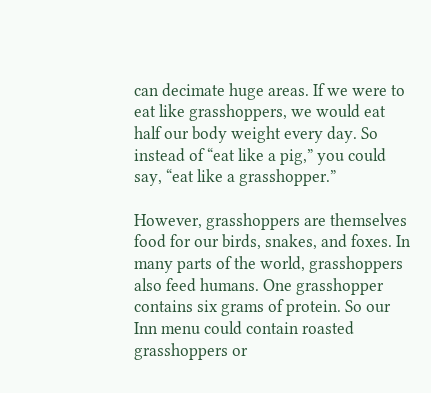can decimate huge areas. If we were to eat like grasshoppers, we would eat half our body weight every day. So instead of “eat like a pig,” you could say, “eat like a grasshopper.”

However, grasshoppers are themselves food for our birds, snakes, and foxes. In many parts of the world, grasshoppers also feed humans. One grasshopper contains six grams of protein. So our Inn menu could contain roasted grasshoppers or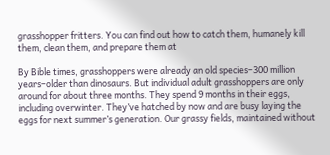grasshopper fritters. You can find out how to catch them, humanely kill them, clean them, and prepare them at

By Bible times, grasshoppers were already an old species–300 million years–older than dinosaurs. But individual adult grasshoppers are only around for about three months. They spend 9 months in their eggs, including overwinter. They’ve hatched by now and are busy laying the eggs for next summer’s generation. Our grassy fields, maintained without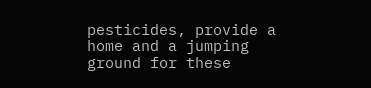pesticides, provide a home and a jumping ground for these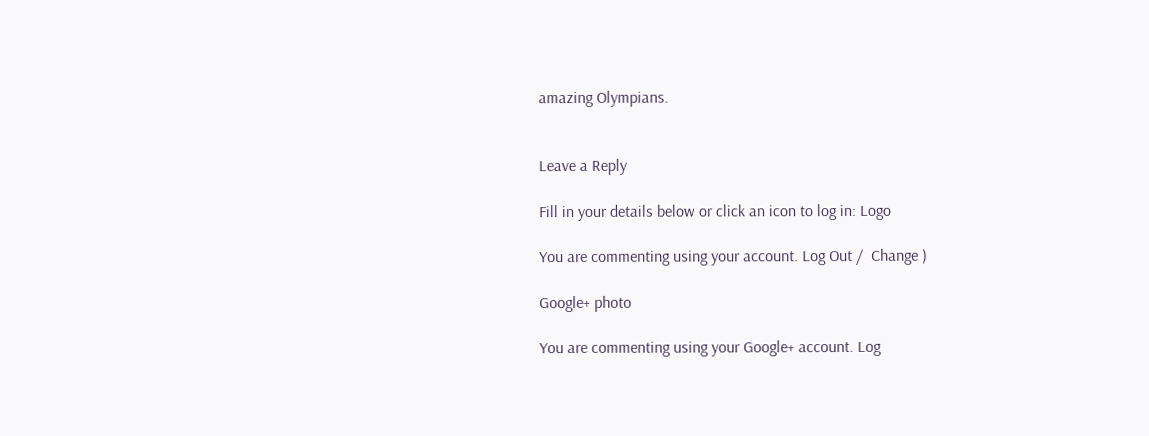amazing Olympians.


Leave a Reply

Fill in your details below or click an icon to log in: Logo

You are commenting using your account. Log Out /  Change )

Google+ photo

You are commenting using your Google+ account. Log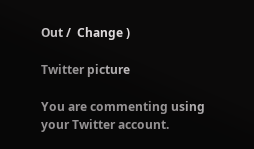Out /  Change )

Twitter picture

You are commenting using your Twitter account.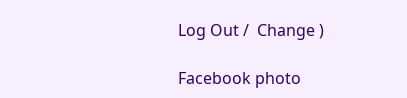Log Out /  Change )

Facebook photo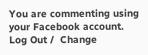You are commenting using your Facebook account. Log Out /  Change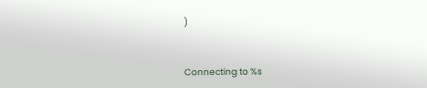)


Connecting to %s